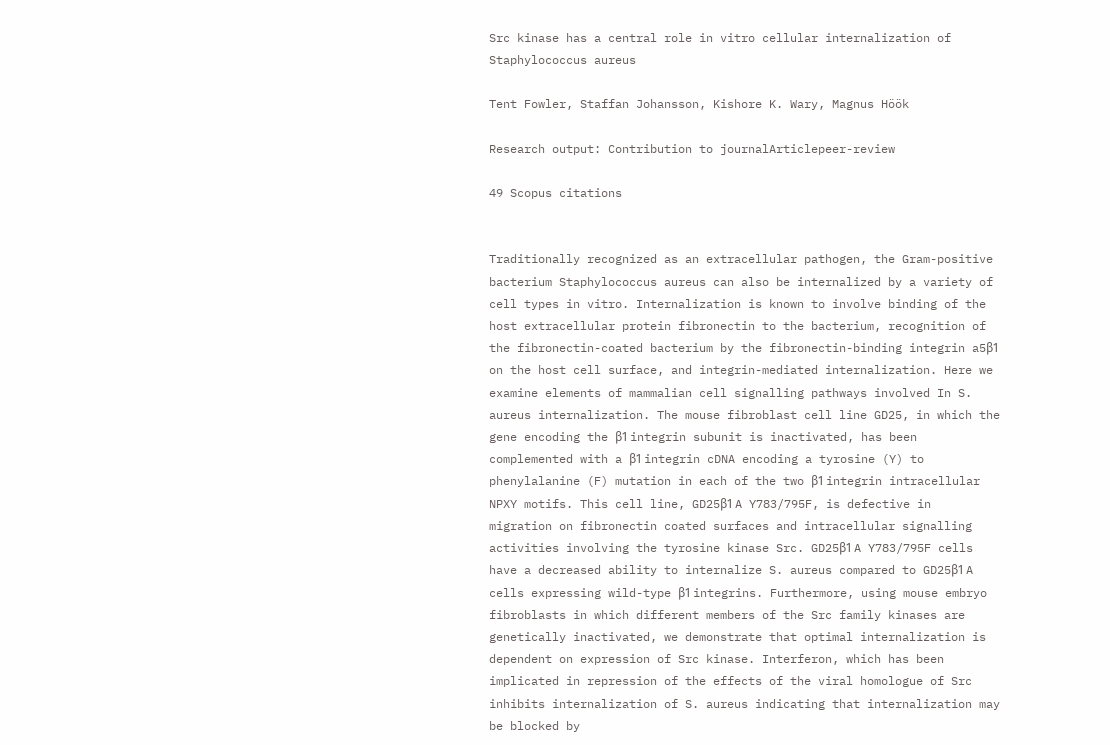Src kinase has a central role in vitro cellular internalization of Staphylococcus aureus

Tent Fowler, Staffan Johansson, Kishore K. Wary, Magnus Höök

Research output: Contribution to journalArticlepeer-review

49 Scopus citations


Traditionally recognized as an extracellular pathogen, the Gram-positive bacterium Staphylococcus aureus can also be internalized by a variety of cell types in vitro. Internalization is known to involve binding of the host extracellular protein fibronectin to the bacterium, recognition of the fibronectin-coated bacterium by the fibronectin-binding integrin a5β1 on the host cell surface, and integrin-mediated internalization. Here we examine elements of mammalian cell signalling pathways involved In S. aureus internalization. The mouse fibroblast cell line GD25, in which the gene encoding the β1 integrin subunit is inactivated, has been complemented with a β1 integrin cDNA encoding a tyrosine (Y) to phenylalanine (F) mutation in each of the two β1 integrin intracellular NPXY motifs. This cell line, GD25β1 A Y783/795F, is defective in migration on fibronectin coated surfaces and intracellular signalling activities involving the tyrosine kinase Src. GD25β1 A Y783/795F cells have a decreased ability to internalize S. aureus compared to GD25β1 A cells expressing wild-type β1 integrins. Furthermore, using mouse embryo fibroblasts in which different members of the Src family kinases are genetically inactivated, we demonstrate that optimal internalization is dependent on expression of Src kinase. Interferon, which has been implicated in repression of the effects of the viral homologue of Src inhibits internalization of S. aureus indicating that internalization may be blocked by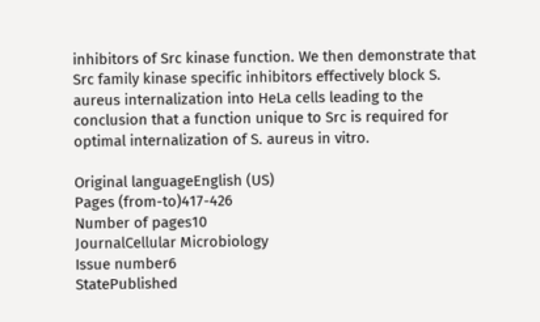inhibitors of Src kinase function. We then demonstrate that Src family kinase specific inhibitors effectively block S. aureus internalization into HeLa cells leading to the conclusion that a function unique to Src is required for optimal internalization of S. aureus in vitro.

Original languageEnglish (US)
Pages (from-to)417-426
Number of pages10
JournalCellular Microbiology
Issue number6
StatePublished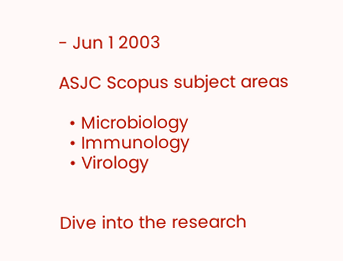- Jun 1 2003

ASJC Scopus subject areas

  • Microbiology
  • Immunology
  • Virology


Dive into the research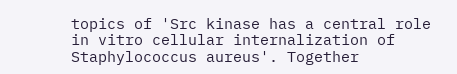topics of 'Src kinase has a central role in vitro cellular internalization of Staphylococcus aureus'. Together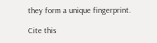they form a unique fingerprint.

Cite this